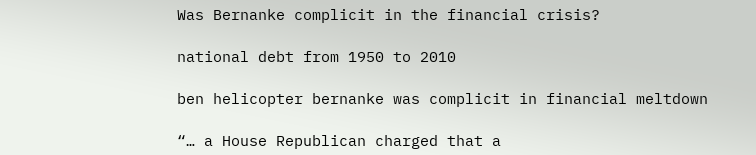Was Bernanke complicit in the financial crisis?

national debt from 1950 to 2010

ben helicopter bernanke was complicit in financial meltdown

“… a House Republican charged that a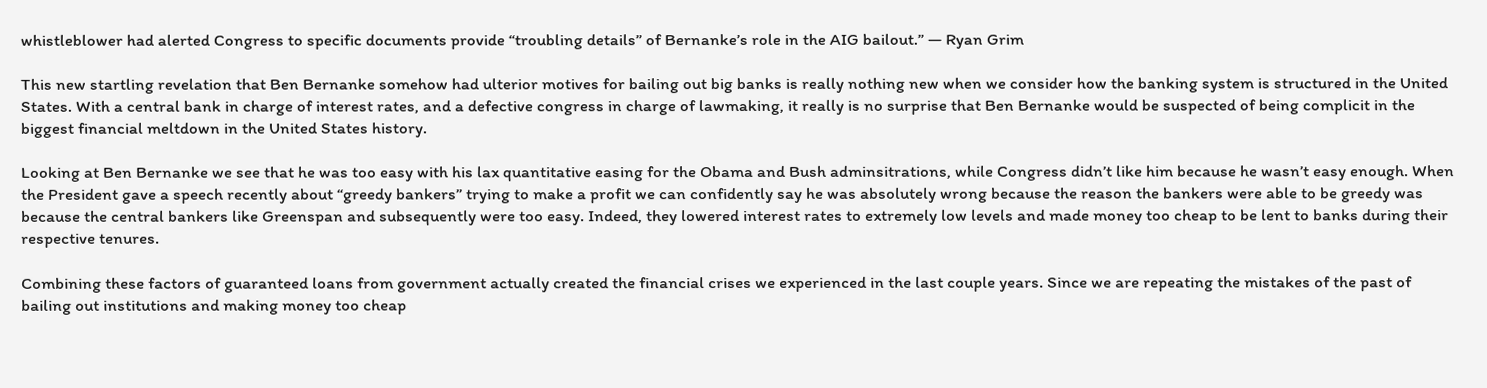whistleblower had alerted Congress to specific documents provide “troubling details” of Bernanke’s role in the AIG bailout.” — Ryan Grim

This new startling revelation that Ben Bernanke somehow had ulterior motives for bailing out big banks is really nothing new when we consider how the banking system is structured in the United States. With a central bank in charge of interest rates, and a defective congress in charge of lawmaking, it really is no surprise that Ben Bernanke would be suspected of being complicit in the biggest financial meltdown in the United States history.

Looking at Ben Bernanke we see that he was too easy with his lax quantitative easing for the Obama and Bush adminsitrations, while Congress didn’t like him because he wasn’t easy enough. When the President gave a speech recently about “greedy bankers” trying to make a profit we can confidently say he was absolutely wrong because the reason the bankers were able to be greedy was because the central bankers like Greenspan and subsequently were too easy. Indeed, they lowered interest rates to extremely low levels and made money too cheap to be lent to banks during their respective tenures.

Combining these factors of guaranteed loans from government actually created the financial crises we experienced in the last couple years. Since we are repeating the mistakes of the past of bailing out institutions and making money too cheap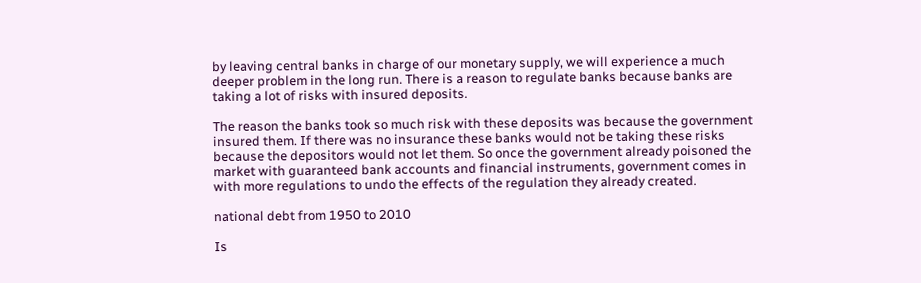by leaving central banks in charge of our monetary supply, we will experience a much deeper problem in the long run. There is a reason to regulate banks because banks are taking a lot of risks with insured deposits.

The reason the banks took so much risk with these deposits was because the government insured them. If there was no insurance these banks would not be taking these risks because the depositors would not let them. So once the government already poisoned the market with guaranteed bank accounts and financial instruments, government comes in with more regulations to undo the effects of the regulation they already created.

national debt from 1950 to 2010

Is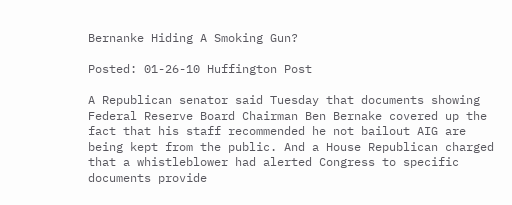Bernanke Hiding A Smoking Gun?

Posted: 01-26-10 Huffington Post

A Republican senator said Tuesday that documents showing Federal Reserve Board Chairman Ben Bernake covered up the fact that his staff recommended he not bailout AIG are being kept from the public. And a House Republican charged that a whistleblower had alerted Congress to specific documents provide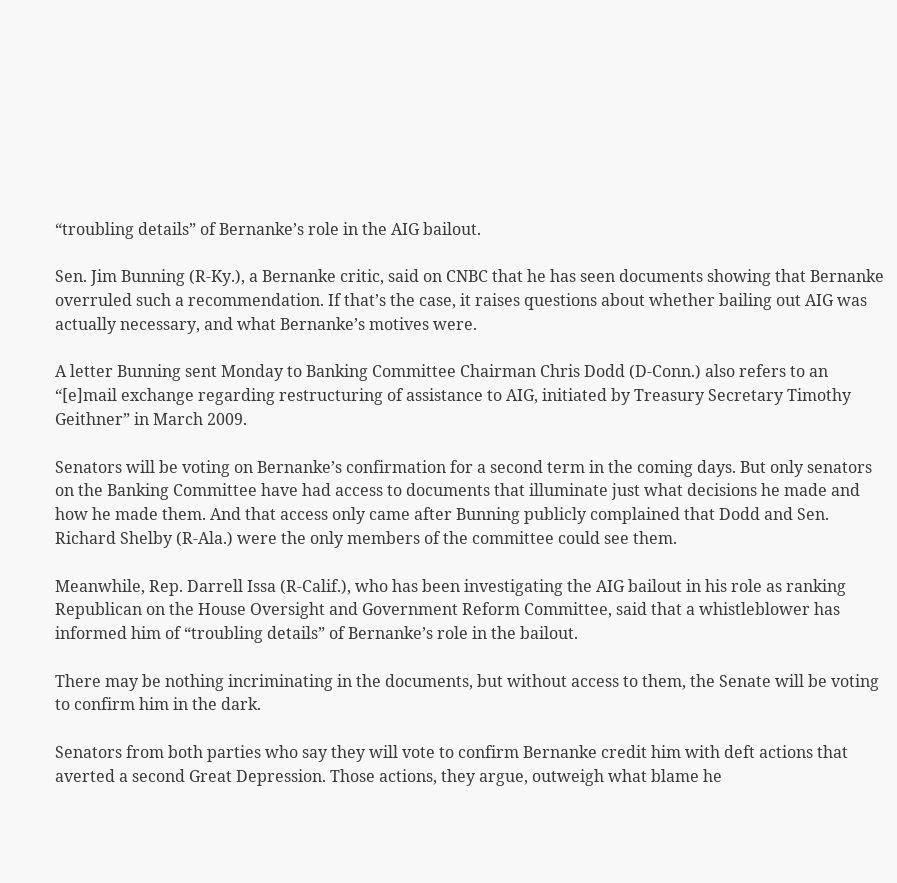“troubling details” of Bernanke’s role in the AIG bailout.

Sen. Jim Bunning (R-Ky.), a Bernanke critic, said on CNBC that he has seen documents showing that Bernanke overruled such a recommendation. If that’s the case, it raises questions about whether bailing out AIG was actually necessary, and what Bernanke’s motives were.

A letter Bunning sent Monday to Banking Committee Chairman Chris Dodd (D-Conn.) also refers to an “[e]mail exchange regarding restructuring of assistance to AIG, initiated by Treasury Secretary Timothy Geithner” in March 2009.

Senators will be voting on Bernanke’s confirmation for a second term in the coming days. But only senators on the Banking Committee have had access to documents that illuminate just what decisions he made and how he made them. And that access only came after Bunning publicly complained that Dodd and Sen. Richard Shelby (R-Ala.) were the only members of the committee could see them.

Meanwhile, Rep. Darrell Issa (R-Calif.), who has been investigating the AIG bailout in his role as ranking Republican on the House Oversight and Government Reform Committee, said that a whistleblower has informed him of “troubling details” of Bernanke’s role in the bailout.

There may be nothing incriminating in the documents, but without access to them, the Senate will be voting to confirm him in the dark.

Senators from both parties who say they will vote to confirm Bernanke credit him with deft actions that averted a second Great Depression. Those actions, they argue, outweigh what blame he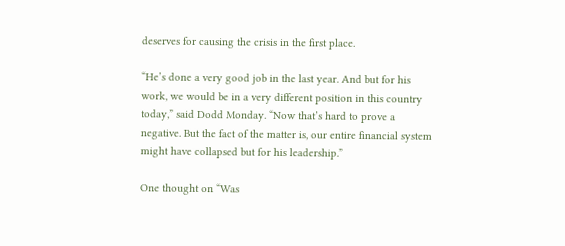deserves for causing the crisis in the first place.

“He’s done a very good job in the last year. And but for his work, we would be in a very different position in this country today,” said Dodd Monday. “Now that’s hard to prove a negative. But the fact of the matter is, our entire financial system might have collapsed but for his leadership.”

One thought on “Was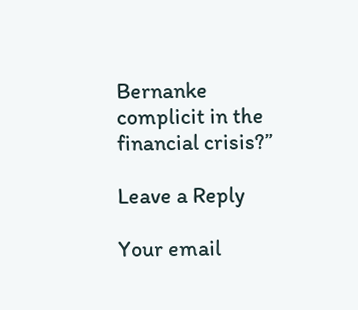Bernanke complicit in the financial crisis?”

Leave a Reply

Your email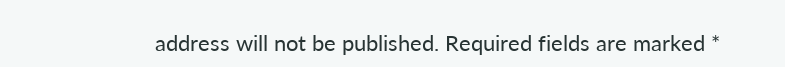address will not be published. Required fields are marked *